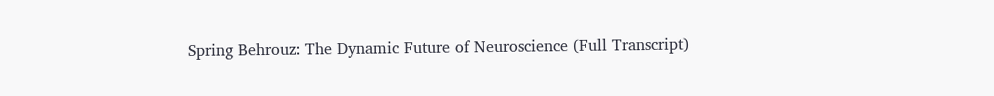Spring Behrouz: The Dynamic Future of Neuroscience (Full Transcript)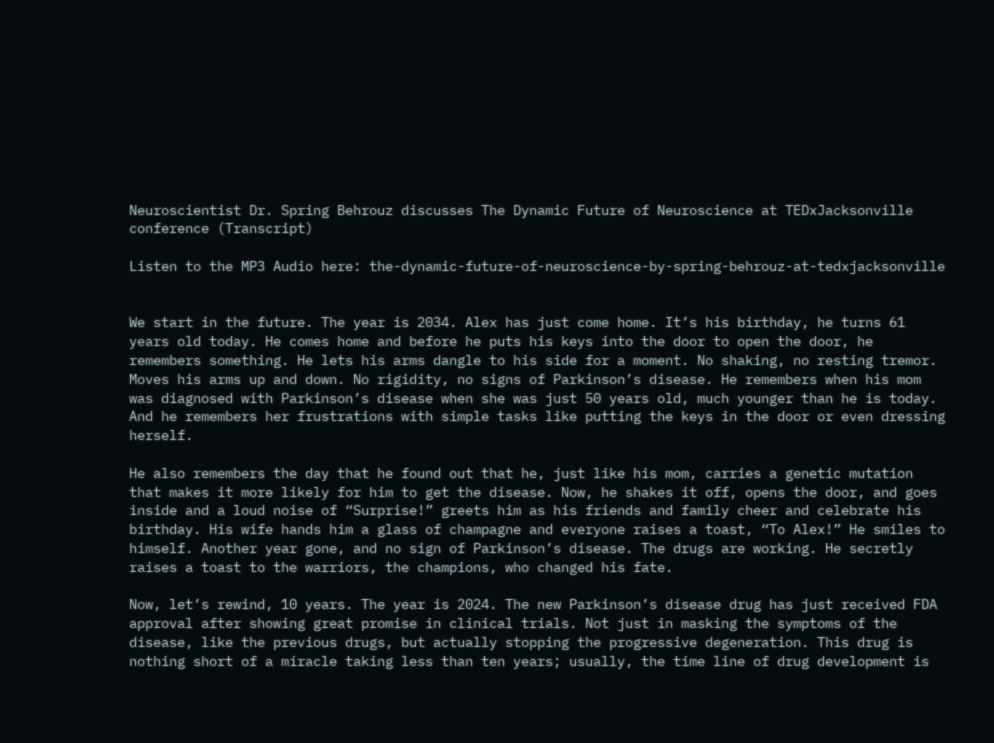Neuroscientist Dr. Spring Behrouz discusses The Dynamic Future of Neuroscience at TEDxJacksonville conference (Transcript)

Listen to the MP3 Audio here: the-dynamic-future-of-neuroscience-by-spring-behrouz-at-tedxjacksonville


We start in the future. The year is 2034. Alex has just come home. It’s his birthday, he turns 61 years old today. He comes home and before he puts his keys into the door to open the door, he remembers something. He lets his arms dangle to his side for a moment. No shaking, no resting tremor. Moves his arms up and down. No rigidity, no signs of Parkinson’s disease. He remembers when his mom was diagnosed with Parkinson’s disease when she was just 50 years old, much younger than he is today. And he remembers her frustrations with simple tasks like putting the keys in the door or even dressing herself.

He also remembers the day that he found out that he, just like his mom, carries a genetic mutation that makes it more likely for him to get the disease. Now, he shakes it off, opens the door, and goes inside and a loud noise of “Surprise!” greets him as his friends and family cheer and celebrate his birthday. His wife hands him a glass of champagne and everyone raises a toast, “To Alex!” He smiles to himself. Another year gone, and no sign of Parkinson’s disease. The drugs are working. He secretly raises a toast to the warriors, the champions, who changed his fate.

Now, let’s rewind, 10 years. The year is 2024. The new Parkinson’s disease drug has just received FDA approval after showing great promise in clinical trials. Not just in masking the symptoms of the disease, like the previous drugs, but actually stopping the progressive degeneration. This drug is nothing short of a miracle taking less than ten years; usually, the time line of drug development is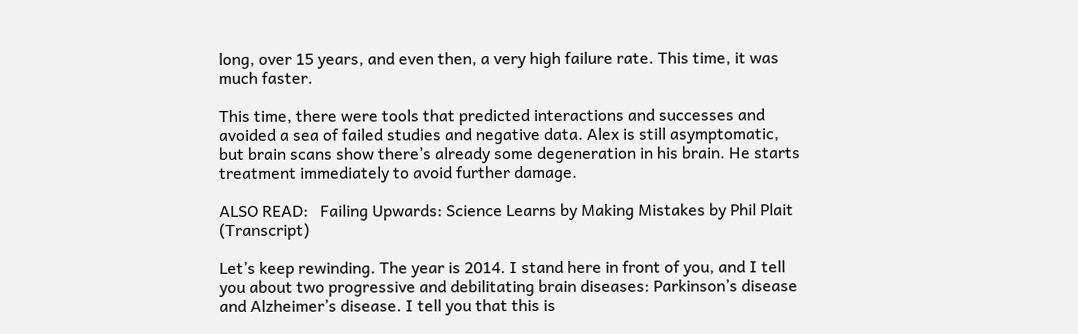long, over 15 years, and even then, a very high failure rate. This time, it was much faster.

This time, there were tools that predicted interactions and successes and avoided a sea of failed studies and negative data. Alex is still asymptomatic, but brain scans show there’s already some degeneration in his brain. He starts treatment immediately to avoid further damage.

ALSO READ:   Failing Upwards: Science Learns by Making Mistakes by Phil Plait (Transcript)

Let’s keep rewinding. The year is 2014. I stand here in front of you, and I tell you about two progressive and debilitating brain diseases: Parkinson’s disease and Alzheimer’s disease. I tell you that this is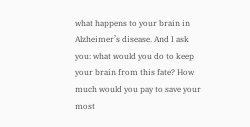what happens to your brain in Alzheimer’s disease. And I ask you: what would you do to keep your brain from this fate? How much would you pay to save your most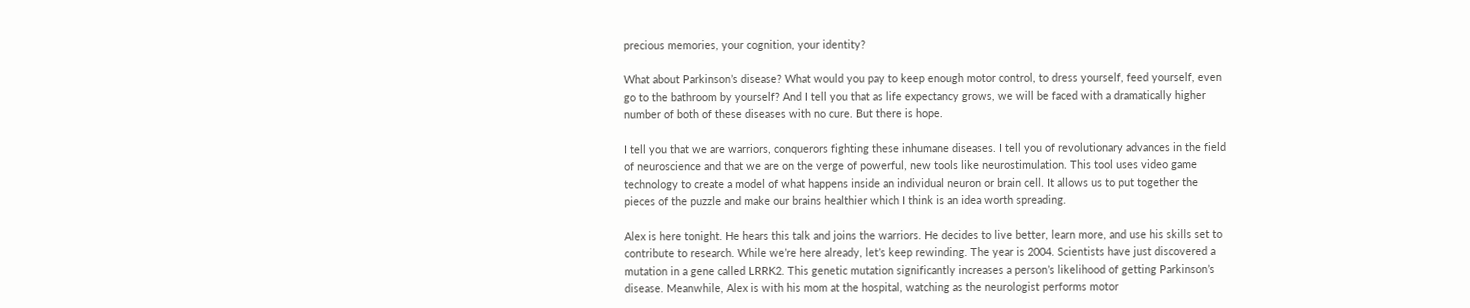precious memories, your cognition, your identity?

What about Parkinson’s disease? What would you pay to keep enough motor control, to dress yourself, feed yourself, even go to the bathroom by yourself? And I tell you that as life expectancy grows, we will be faced with a dramatically higher number of both of these diseases with no cure. But there is hope.

I tell you that we are warriors, conquerors fighting these inhumane diseases. I tell you of revolutionary advances in the field of neuroscience and that we are on the verge of powerful, new tools like neurostimulation. This tool uses video game technology to create a model of what happens inside an individual neuron or brain cell. It allows us to put together the pieces of the puzzle and make our brains healthier which I think is an idea worth spreading.

Alex is here tonight. He hears this talk and joins the warriors. He decides to live better, learn more, and use his skills set to contribute to research. While we’re here already, let’s keep rewinding. The year is 2004. Scientists have just discovered a mutation in a gene called LRRK2. This genetic mutation significantly increases a person’s likelihood of getting Parkinson’s disease. Meanwhile, Alex is with his mom at the hospital, watching as the neurologist performs motor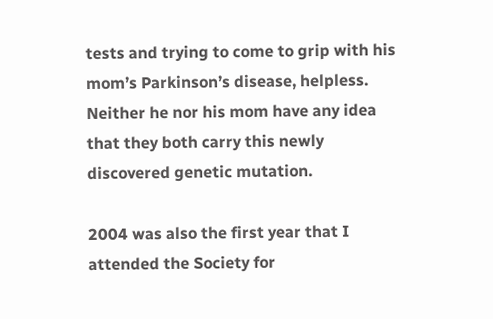tests and trying to come to grip with his mom’s Parkinson’s disease, helpless. Neither he nor his mom have any idea that they both carry this newly discovered genetic mutation.

2004 was also the first year that I attended the Society for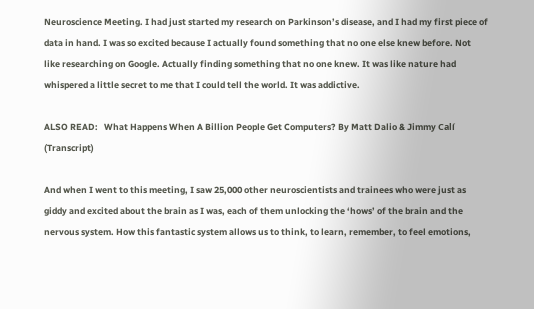Neuroscience Meeting. I had just started my research on Parkinson’s disease, and I had my first piece of data in hand. I was so excited because I actually found something that no one else knew before. Not like researching on Google. Actually finding something that no one knew. It was like nature had whispered a little secret to me that I could tell the world. It was addictive.

ALSO READ:   What Happens When A Billion People Get Computers? By Matt Dalio & Jimmy Calí (Transcript)

And when I went to this meeting, I saw 25,000 other neuroscientists and trainees who were just as giddy and excited about the brain as I was, each of them unlocking the ‘hows’ of the brain and the nervous system. How this fantastic system allows us to think, to learn, remember, to feel emotions,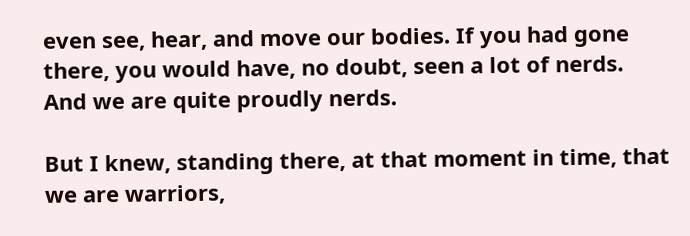even see, hear, and move our bodies. If you had gone there, you would have, no doubt, seen a lot of nerds. And we are quite proudly nerds.

But I knew, standing there, at that moment in time, that we are warriors,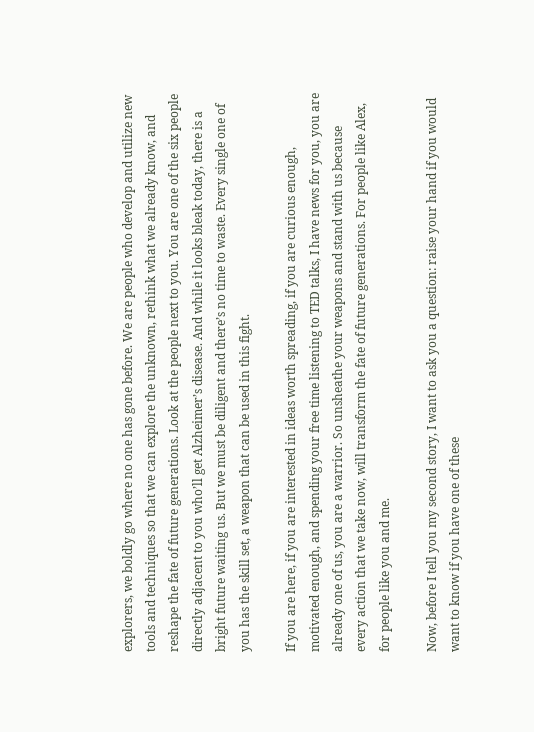explorers, we boldly go where no one has gone before. We are people who develop and utilize new tools and techniques so that we can explore the unknown, rethink what we already know, and reshape the fate of future generations. Look at the people next to you. You are one of the six people directly adjacent to you who’ll get Alzheimer’s disease. And while it looks bleak today, there is a bright future waiting us. But we must be diligent and there’s no time to waste. Every single one of you has the skill set, a weapon that can be used in this fight.

If you are here, if you are interested in ideas worth spreading, if you are curious enough, motivated enough, and spending your free time listening to TED talks, I have news for you, you are already one of us, you are a warrior. So unsheathe your weapons and stand with us because every action that we take now, will transform the fate of future generations. For people like Alex, for people like you and me.

Now, before I tell you my second story, I want to ask you a question: raise your hand if you would want to know if you have one of these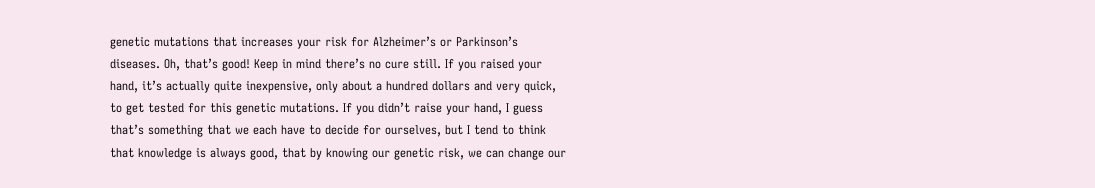genetic mutations that increases your risk for Alzheimer’s or Parkinson’s diseases. Oh, that’s good! Keep in mind there’s no cure still. If you raised your hand, it’s actually quite inexpensive, only about a hundred dollars and very quick, to get tested for this genetic mutations. If you didn’t raise your hand, I guess that’s something that we each have to decide for ourselves, but I tend to think that knowledge is always good, that by knowing our genetic risk, we can change our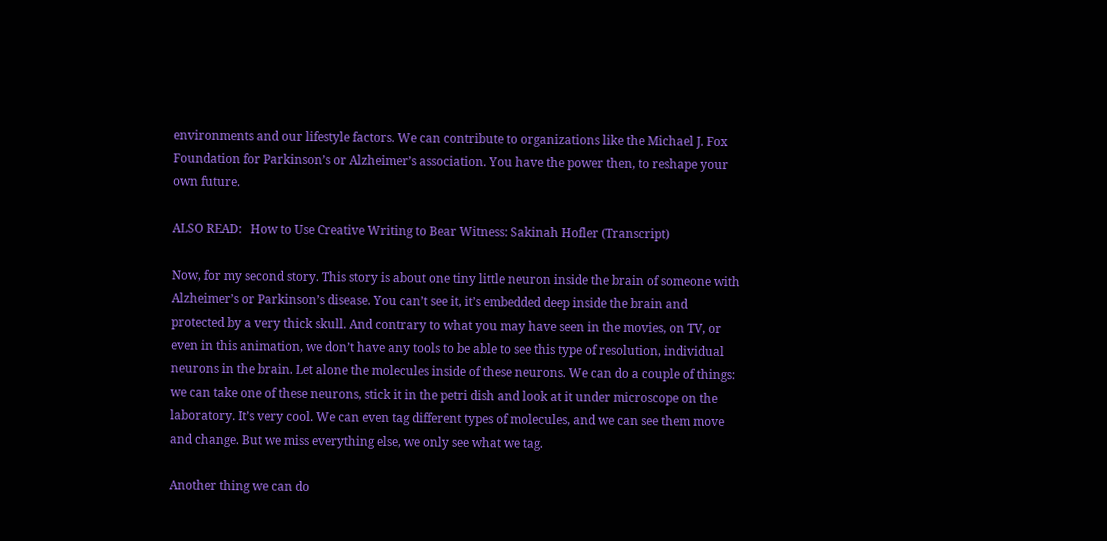environments and our lifestyle factors. We can contribute to organizations like the Michael J. Fox Foundation for Parkinson’s or Alzheimer’s association. You have the power then, to reshape your own future.

ALSO READ:   How to Use Creative Writing to Bear Witness: Sakinah Hofler (Transcript)

Now, for my second story. This story is about one tiny little neuron inside the brain of someone with Alzheimer’s or Parkinson’s disease. You can’t see it, it’s embedded deep inside the brain and protected by a very thick skull. And contrary to what you may have seen in the movies, on TV, or even in this animation, we don’t have any tools to be able to see this type of resolution, individual neurons in the brain. Let alone the molecules inside of these neurons. We can do a couple of things: we can take one of these neurons, stick it in the petri dish and look at it under microscope on the laboratory. It’s very cool. We can even tag different types of molecules, and we can see them move and change. But we miss everything else, we only see what we tag.

Another thing we can do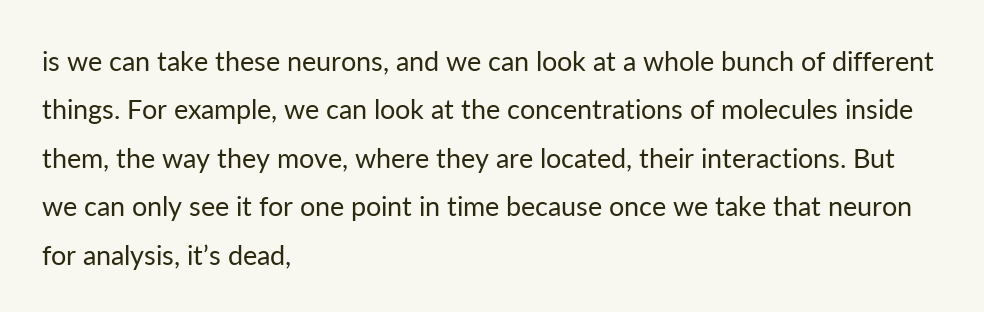is we can take these neurons, and we can look at a whole bunch of different things. For example, we can look at the concentrations of molecules inside them, the way they move, where they are located, their interactions. But we can only see it for one point in time because once we take that neuron for analysis, it’s dead,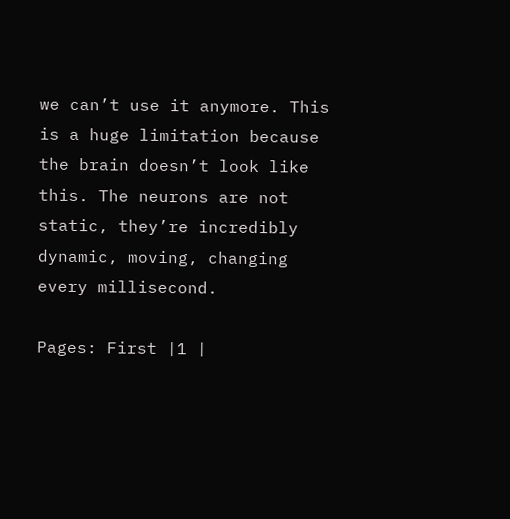we can’t use it anymore. This is a huge limitation because the brain doesn’t look like this. The neurons are not static, they’re incredibly dynamic, moving, changing every millisecond.

Pages: First |1 |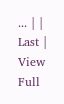... | | Last | View Full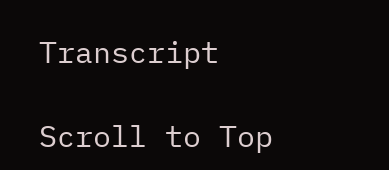Transcript

Scroll to Top